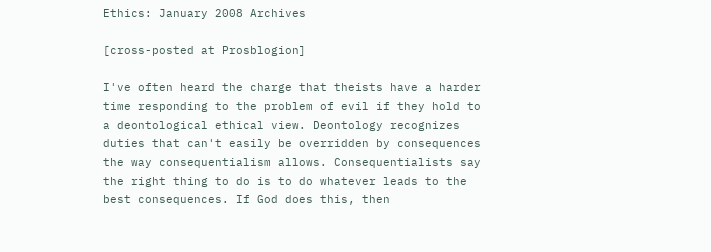Ethics: January 2008 Archives

[cross-posted at Prosblogion]

I've often heard the charge that theists have a harder time responding to the problem of evil if they hold to a deontological ethical view. Deontology recognizes duties that can't easily be overridden by consequences the way consequentialism allows. Consequentialists say the right thing to do is to do whatever leads to the best consequences. If God does this, then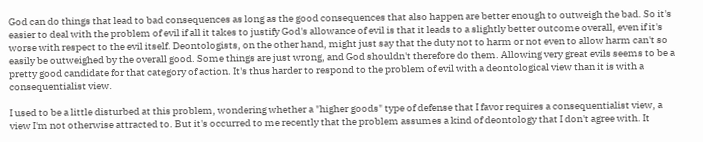God can do things that lead to bad consequences as long as the good consequences that also happen are better enough to outweigh the bad. So it's easier to deal with the problem of evil if all it takes to justify God's allowance of evil is that it leads to a slightly better outcome overall, even if it's worse with respect to the evil itself. Deontologists, on the other hand, might just say that the duty not to harm or not even to allow harm can't so easily be outweighed by the overall good. Some things are just wrong, and God shouldn't therefore do them. Allowing very great evils seems to be a pretty good candidate for that category of action. It's thus harder to respond to the problem of evil with a deontological view than it is with a consequentialist view.

I used to be a little disturbed at this problem, wondering whether a "higher goods" type of defense that I favor requires a consequentialist view, a view I'm not otherwise attracted to. But it's occurred to me recently that the problem assumes a kind of deontology that I don't agree with. It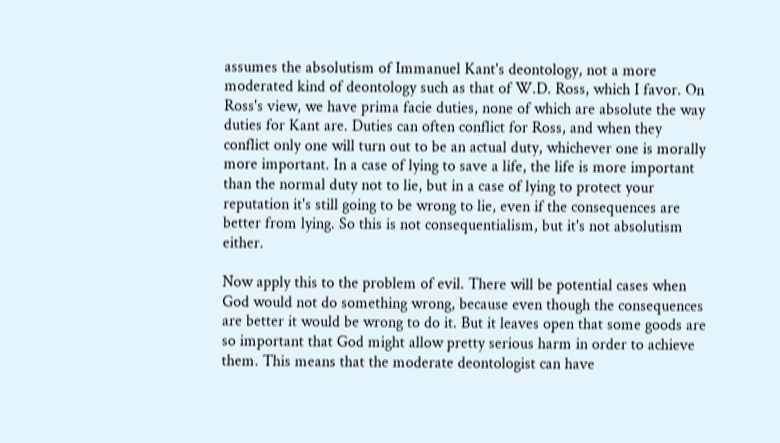assumes the absolutism of Immanuel Kant's deontology, not a more moderated kind of deontology such as that of W.D. Ross, which I favor. On Ross's view, we have prima facie duties, none of which are absolute the way duties for Kant are. Duties can often conflict for Ross, and when they conflict only one will turn out to be an actual duty, whichever one is morally more important. In a case of lying to save a life, the life is more important than the normal duty not to lie, but in a case of lying to protect your reputation it's still going to be wrong to lie, even if the consequences are better from lying. So this is not consequentialism, but it's not absolutism either.

Now apply this to the problem of evil. There will be potential cases when God would not do something wrong, because even though the consequences are better it would be wrong to do it. But it leaves open that some goods are so important that God might allow pretty serious harm in order to achieve them. This means that the moderate deontologist can have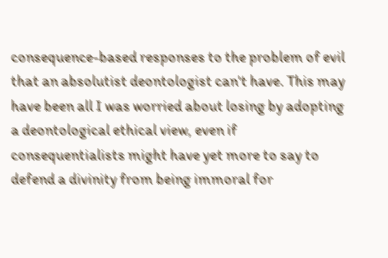consequence-based responses to the problem of evil that an absolutist deontologist can't have. This may have been all I was worried about losing by adopting a deontological ethical view, even if consequentialists might have yet more to say to defend a divinity from being immoral for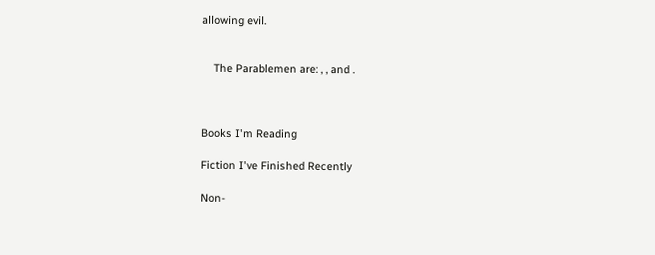allowing evil.


    The Parablemen are: , , and .



Books I'm Reading

Fiction I've Finished Recently

Non-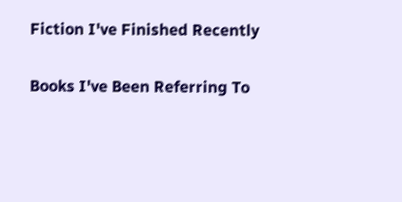Fiction I've Finished Recently

Books I've Been Referring To